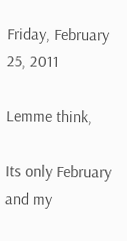Friday, February 25, 2011

Lemme think,

Its only February and my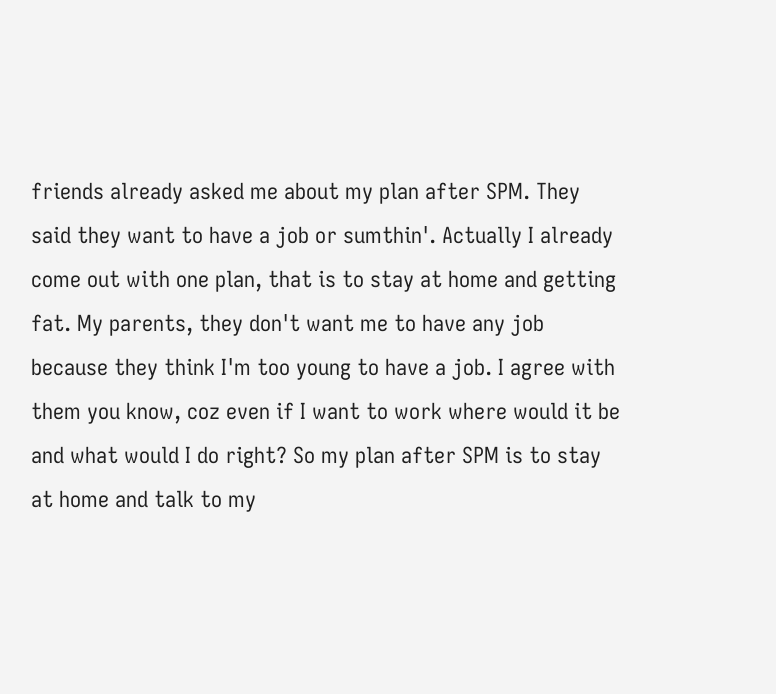friends already asked me about my plan after SPM. They said they want to have a job or sumthin'. Actually I already come out with one plan, that is to stay at home and getting fat. My parents, they don't want me to have any job because they think I'm too young to have a job. I agree with them you know, coz even if I want to work where would it be and what would I do right? So my plan after SPM is to stay at home and talk to my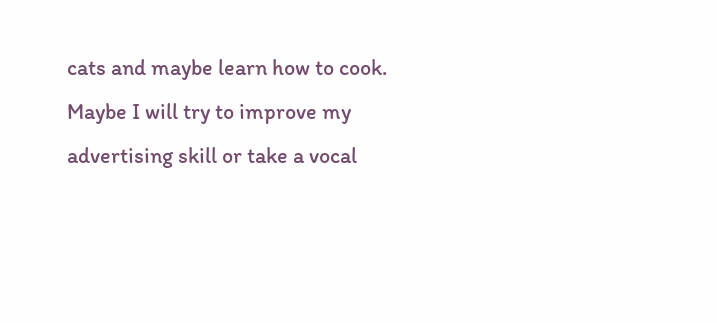cats and maybe learn how to cook. Maybe I will try to improve my advertising skill or take a vocal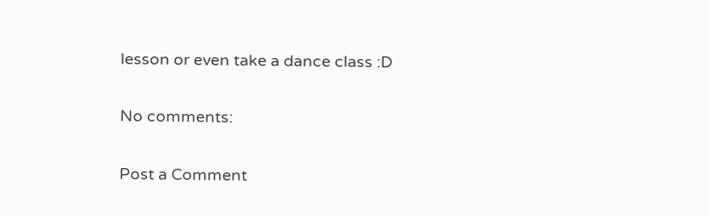lesson or even take a dance class :D

No comments:

Post a Comment